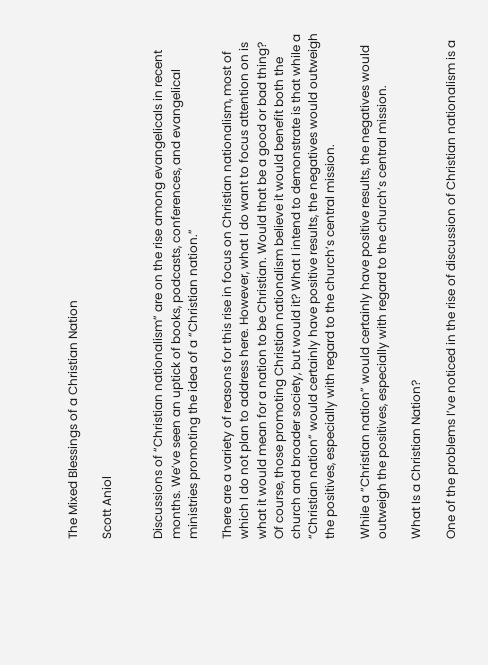The Mixed Blessings of a Christian Nation

Scott Aniol


Discussions of “Christian nationalism” are on the rise among evangelicals in recent months. We’ve seen an uptick of books, podcasts, conferences, and evangelical ministries promoting the idea of a “Christian nation.”

There are a variety of reasons for this rise in focus on Christian nationalism, most of which I do not plan to address here. However, what I do want to focus attention on is what it would mean for a nation to be Christian. Would that be a good or bad thing? Of course, those promoting Christian nationalism believe it would benefit both the church and broader society, but would it? What I intend to demonstrate is that while a “Christian nation” would certainly have positive results, the negatives would outweigh the positives, especially with regard to the church’s central mission.

While a “Christian nation” would certainly have positive results, the negatives would outweigh the positives, especially with regard to the church’s central mission.

What Is a Christian Nation?

One of the problems I’ve noticed in the rise of discussion of Christian nationalism is a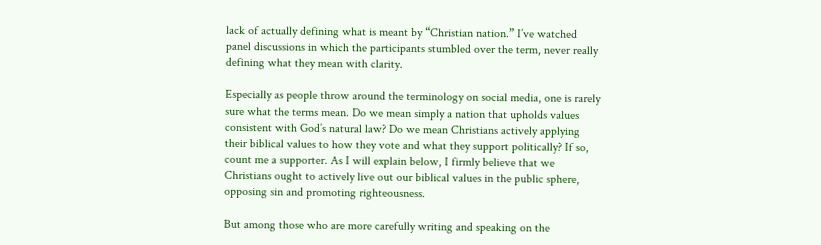lack of actually defining what is meant by “Christian nation.” I’ve watched panel discussions in which the participants stumbled over the term, never really defining what they mean with clarity.

Especially as people throw around the terminology on social media, one is rarely sure what the terms mean. Do we mean simply a nation that upholds values consistent with God’s natural law? Do we mean Christians actively applying their biblical values to how they vote and what they support politically? If so, count me a supporter. As I will explain below, I firmly believe that we Christians ought to actively live out our biblical values in the public sphere, opposing sin and promoting righteousness.

But among those who are more carefully writing and speaking on the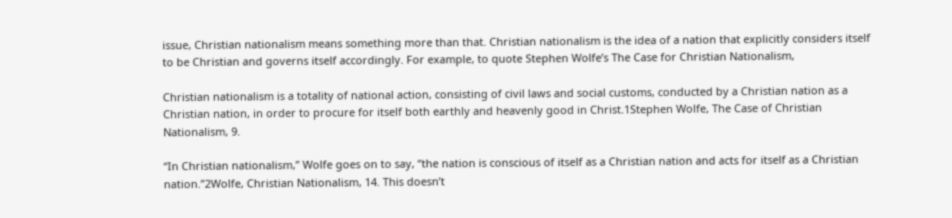issue, Christian nationalism means something more than that. Christian nationalism is the idea of a nation that explicitly considers itself to be Christian and governs itself accordingly. For example, to quote Stephen Wolfe’s The Case for Christian Nationalism,

Christian nationalism is a totality of national action, consisting of civil laws and social customs, conducted by a Christian nation as a Christian nation, in order to procure for itself both earthly and heavenly good in Christ.1Stephen Wolfe, The Case of Christian Nationalism, 9.

“In Christian nationalism,” Wolfe goes on to say, “the nation is conscious of itself as a Christian nation and acts for itself as a Christian nation.”2Wolfe, Christian Nationalism, 14. This doesn’t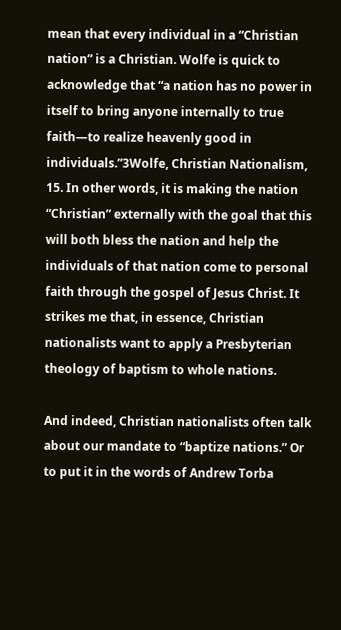mean that every individual in a “Christian nation” is a Christian. Wolfe is quick to acknowledge that “a nation has no power in itself to bring anyone internally to true faith—to realize heavenly good in individuals.”3Wolfe, Christian Nationalism, 15. In other words, it is making the nation “Christian” externally with the goal that this will both bless the nation and help the individuals of that nation come to personal faith through the gospel of Jesus Christ. It strikes me that, in essence, Christian nationalists want to apply a Presbyterian theology of baptism to whole nations.

And indeed, Christian nationalists often talk about our mandate to “baptize nations.” Or to put it in the words of Andrew Torba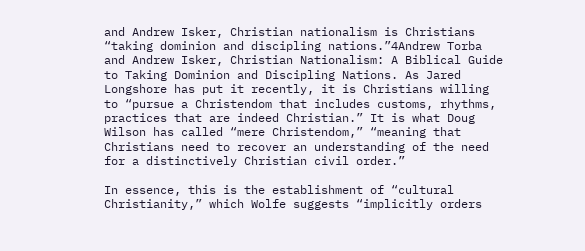and Andrew Isker, Christian nationalism is Christians “taking dominion and discipling nations.”4Andrew Torba and Andrew Isker, Christian Nationalism: A Biblical Guide to Taking Dominion and Discipling Nations. As Jared Longshore has put it recently, it is Christians willing to “pursue a Christendom that includes customs, rhythms, practices that are indeed Christian.” It is what Doug Wilson has called “mere Christendom,” “meaning that Christians need to recover an understanding of the need for a distinctively Christian civil order.”

In essence, this is the establishment of “cultural Christianity,” which Wolfe suggests “implicitly orders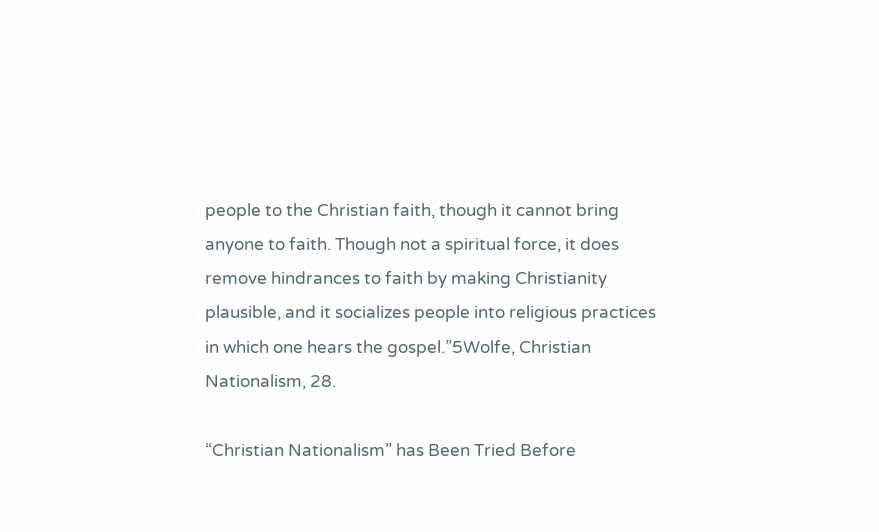people to the Christian faith, though it cannot bring anyone to faith. Though not a spiritual force, it does remove hindrances to faith by making Christianity plausible, and it socializes people into religious practices in which one hears the gospel.”5Wolfe, Christian Nationalism, 28.

“Christian Nationalism” has Been Tried Before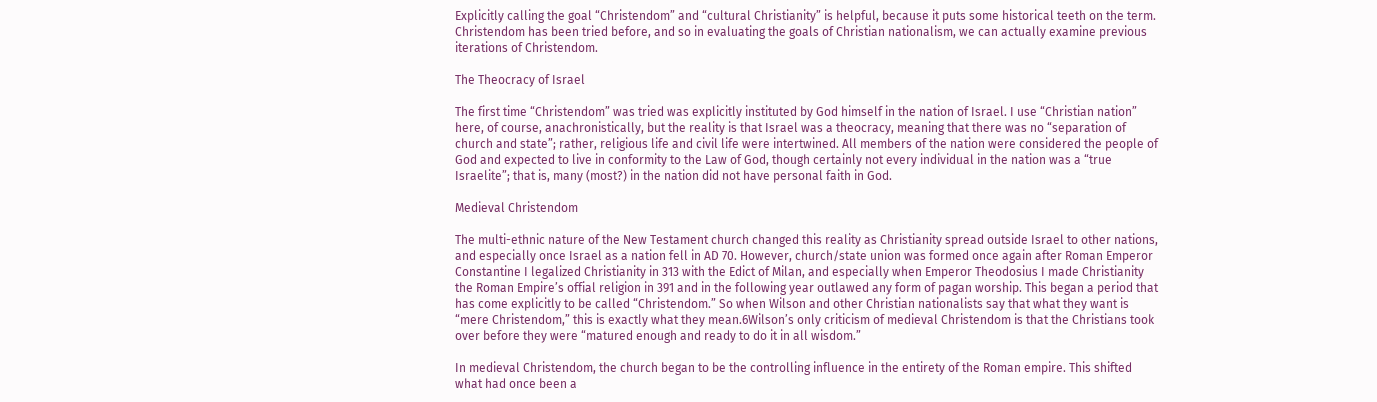Explicitly calling the goal “Christendom” and “cultural Christianity” is helpful, because it puts some historical teeth on the term. Christendom has been tried before, and so in evaluating the goals of Christian nationalism, we can actually examine previous iterations of Christendom.

The Theocracy of Israel

The first time “Christendom” was tried was explicitly instituted by God himself in the nation of Israel. I use “Christian nation” here, of course, anachronistically, but the reality is that Israel was a theocracy, meaning that there was no “separation of church and state”; rather, religious life and civil life were intertwined. All members of the nation were considered the people of God and expected to live in conformity to the Law of God, though certainly not every individual in the nation was a “true Israelite”; that is, many (most?) in the nation did not have personal faith in God.

Medieval Christendom

The multi-ethnic nature of the New Testament church changed this reality as Christianity spread outside Israel to other nations, and especially once Israel as a nation fell in AD 70. However, church/state union was formed once again after Roman Emperor Constantine I legalized Christianity in 313 with the Edict of Milan, and especially when Emperor Theodosius I made Christianity the Roman Empire’s offial religion in 391 and in the following year outlawed any form of pagan worship. This began a period that has come explicitly to be called “Christendom.” So when Wilson and other Christian nationalists say that what they want is “mere Christendom,” this is exactly what they mean.6Wilson’s only criticism of medieval Christendom is that the Christians took over before they were “matured enough and ready to do it in all wisdom.”

In medieval Christendom, the church began to be the controlling influence in the entirety of the Roman empire. This shifted what had once been a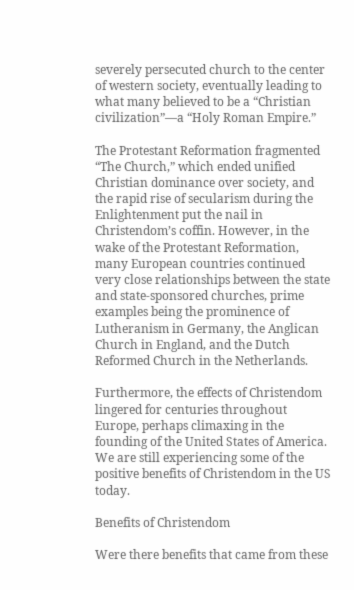severely persecuted church to the center of western society, eventually leading to what many believed to be a “Christian civilization”—a “Holy Roman Empire.”

The Protestant Reformation fragmented “The Church,” which ended unified Christian dominance over society, and the rapid rise of secularism during the Enlightenment put the nail in Christendom’s coffin. However, in the wake of the Protestant Reformation, many European countries continued very close relationships between the state and state-sponsored churches, prime examples being the prominence of Lutheranism in Germany, the Anglican Church in England, and the Dutch Reformed Church in the Netherlands.

Furthermore, the effects of Christendom lingered for centuries throughout Europe, perhaps climaxing in the founding of the United States of America. We are still experiencing some of the positive benefits of Christendom in the US today.

Benefits of Christendom

Were there benefits that came from these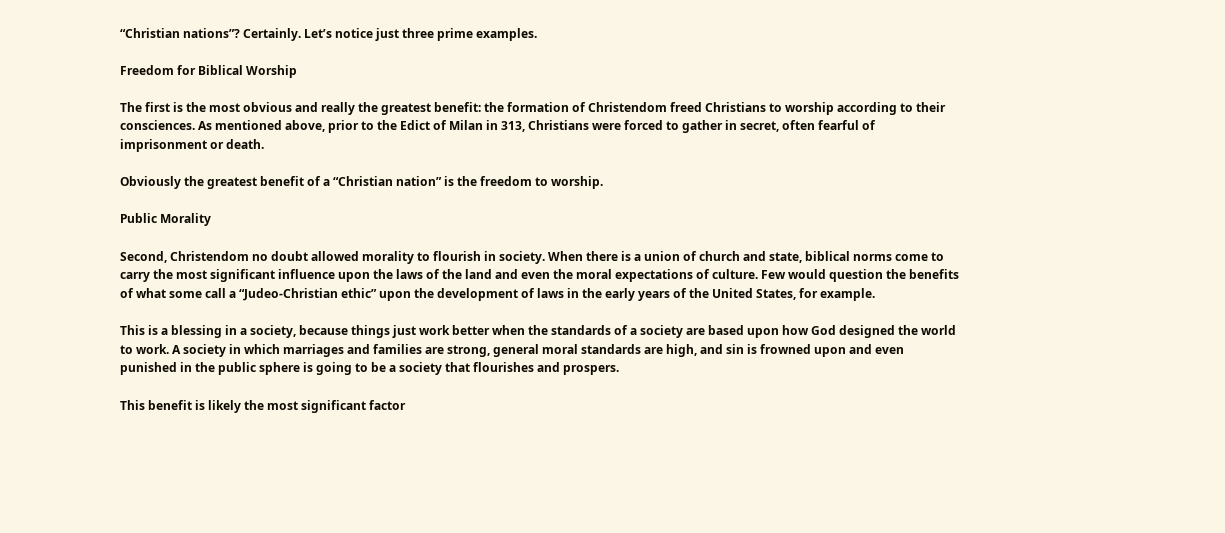“Christian nations”? Certainly. Let’s notice just three prime examples.

Freedom for Biblical Worship

The first is the most obvious and really the greatest benefit: the formation of Christendom freed Christians to worship according to their consciences. As mentioned above, prior to the Edict of Milan in 313, Christians were forced to gather in secret, often fearful of imprisonment or death.

Obviously the greatest benefit of a “Christian nation” is the freedom to worship.

Public Morality

Second, Christendom no doubt allowed morality to flourish in society. When there is a union of church and state, biblical norms come to carry the most significant influence upon the laws of the land and even the moral expectations of culture. Few would question the benefits of what some call a “Judeo-Christian ethic” upon the development of laws in the early years of the United States, for example.

This is a blessing in a society, because things just work better when the standards of a society are based upon how God designed the world to work. A society in which marriages and families are strong, general moral standards are high, and sin is frowned upon and even punished in the public sphere is going to be a society that flourishes and prospers.

This benefit is likely the most significant factor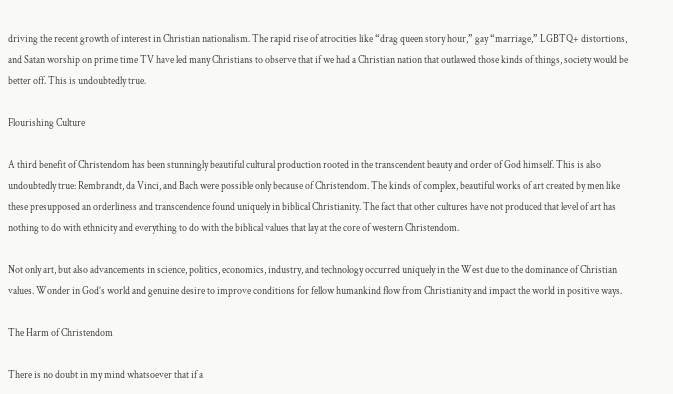driving the recent growth of interest in Christian nationalism. The rapid rise of atrocities like “drag queen story hour,” gay “marriage,” LGBTQ+ distortions, and Satan worship on prime time TV have led many Christians to observe that if we had a Christian nation that outlawed those kinds of things, society would be better off. This is undoubtedly true.

Flourishing Culture

A third benefit of Christendom has been stunningly beautiful cultural production rooted in the transcendent beauty and order of God himself. This is also undoubtedly true: Rembrandt, da Vinci, and Bach were possible only because of Christendom. The kinds of complex, beautiful works of art created by men like these presupposed an orderliness and transcendence found uniquely in biblical Christianity. The fact that other cultures have not produced that level of art has nothing to do with ethnicity and everything to do with the biblical values that lay at the core of western Christendom.

Not only art, but also advancements in science, politics, economics, industry, and technology occurred uniquely in the West due to the dominance of Christian values. Wonder in God’s world and genuine desire to improve conditions for fellow humankind flow from Christianity and impact the world in positive ways.

The Harm of Christendom

There is no doubt in my mind whatsoever that if a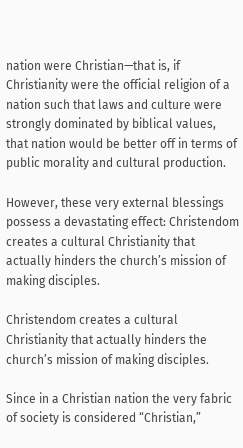nation were Christian—that is, if Christianity were the official religion of a nation such that laws and culture were strongly dominated by biblical values, that nation would be better off in terms of public morality and cultural production.

However, these very external blessings possess a devastating effect: Christendom creates a cultural Christianity that actually hinders the church’s mission of making disciples.

Christendom creates a cultural Christianity that actually hinders the church’s mission of making disciples.

Since in a Christian nation the very fabric of society is considered “Christian,”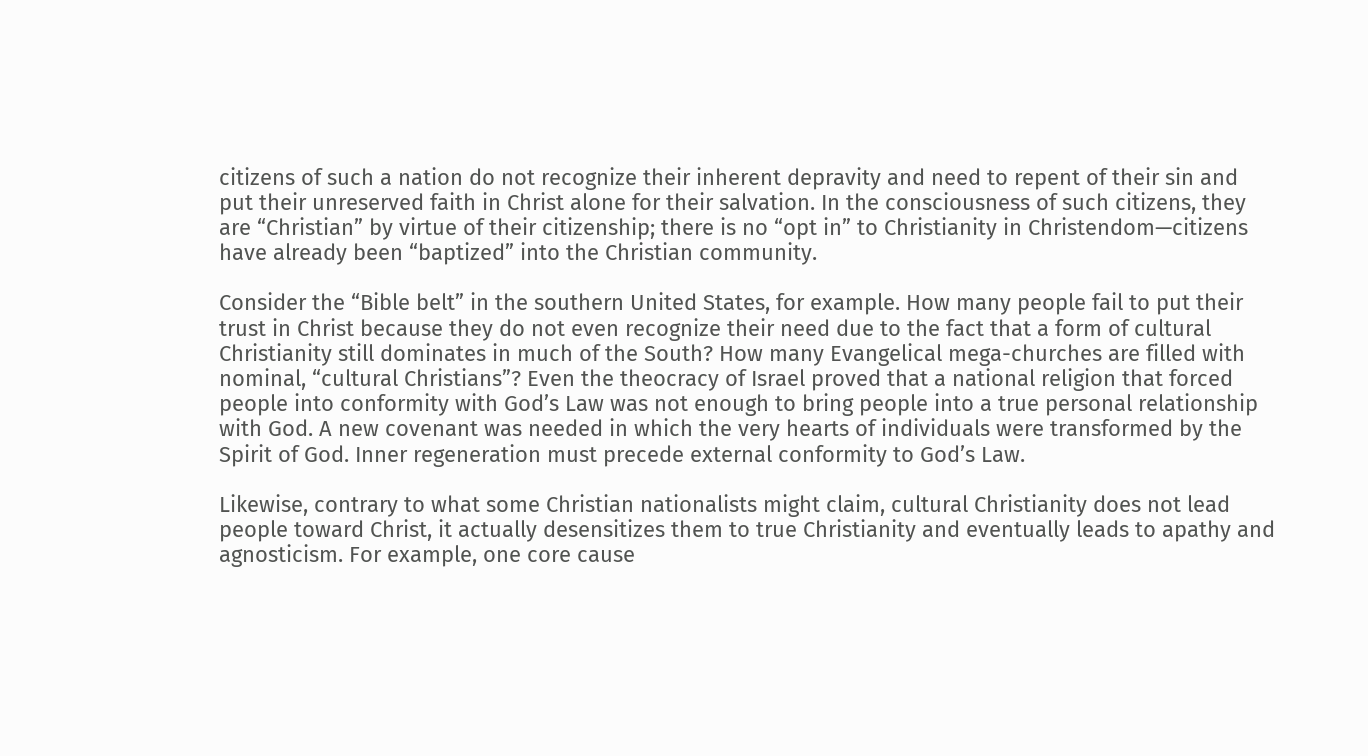citizens of such a nation do not recognize their inherent depravity and need to repent of their sin and put their unreserved faith in Christ alone for their salvation. In the consciousness of such citizens, they are “Christian” by virtue of their citizenship; there is no “opt in” to Christianity in Christendom—citizens have already been “baptized” into the Christian community.

Consider the “Bible belt” in the southern United States, for example. How many people fail to put their trust in Christ because they do not even recognize their need due to the fact that a form of cultural Christianity still dominates in much of the South? How many Evangelical mega-churches are filled with nominal, “cultural Christians”? Even the theocracy of Israel proved that a national religion that forced people into conformity with God’s Law was not enough to bring people into a true personal relationship with God. A new covenant was needed in which the very hearts of individuals were transformed by the Spirit of God. Inner regeneration must precede external conformity to God’s Law.

Likewise, contrary to what some Christian nationalists might claim, cultural Christianity does not lead people toward Christ, it actually desensitizes them to true Christianity and eventually leads to apathy and agnosticism. For example, one core cause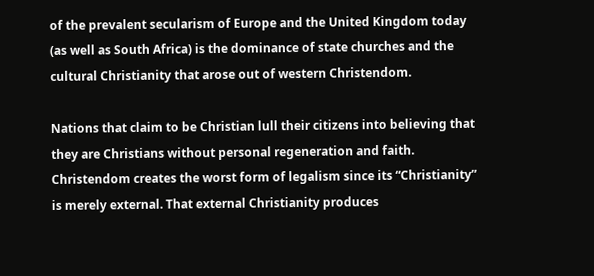of the prevalent secularism of Europe and the United Kingdom today (as well as South Africa) is the dominance of state churches and the cultural Christianity that arose out of western Christendom.

Nations that claim to be Christian lull their citizens into believing that they are Christians without personal regeneration and faith. Christendom creates the worst form of legalism since its “Christianity” is merely external. That external Christianity produces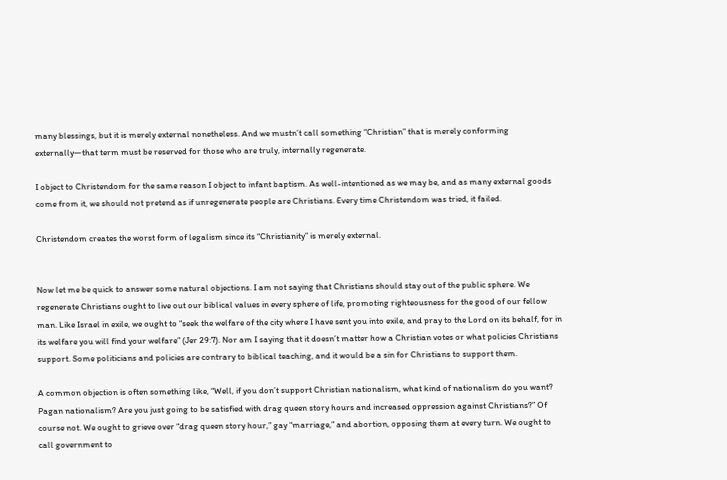many blessings, but it is merely external nonetheless. And we mustn’t call something “Christian” that is merely conforming externally—that term must be reserved for those who are truly, internally regenerate.

I object to Christendom for the same reason I object to infant baptism. As well-intentioned as we may be, and as many external goods come from it, we should not pretend as if unregenerate people are Christians. Every time Christendom was tried, it failed.

Christendom creates the worst form of legalism since its “Christianity” is merely external.


Now let me be quick to answer some natural objections. I am not saying that Christians should stay out of the public sphere. We regenerate Christians ought to live out our biblical values in every sphere of life, promoting righteousness for the good of our fellow man. Like Israel in exile, we ought to “seek the welfare of the city where I have sent you into exile, and pray to the Lord on its behalf, for in its welfare you will find your welfare” (Jer 29:7). Nor am I saying that it doesn’t matter how a Christian votes or what policies Christians support. Some politicians and policies are contrary to biblical teaching, and it would be a sin for Christians to support them.

A common objection is often something like, “Well, if you don’t support Christian nationalism, what kind of nationalism do you want? Pagan nationalism? Are you just going to be satisfied with drag queen story hours and increased oppression against Christians?” Of course not. We ought to grieve over “drag queen story hour,” gay “marriage,” and abortion, opposing them at every turn. We ought to call government to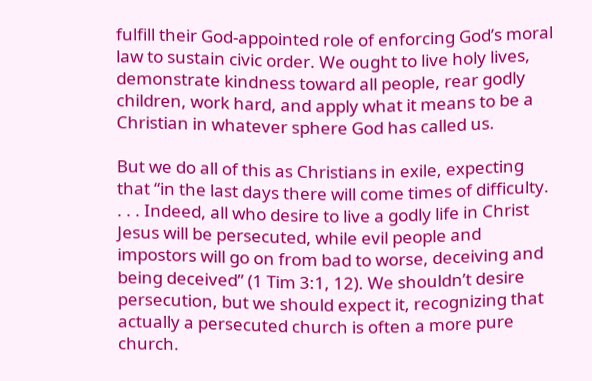fulfill their God-appointed role of enforcing God’s moral law to sustain civic order. We ought to live holy lives, demonstrate kindness toward all people, rear godly children, work hard, and apply what it means to be a Christian in whatever sphere God has called us.

But we do all of this as Christians in exile, expecting that “in the last days there will come times of difficulty. . . . Indeed, all who desire to live a godly life in Christ Jesus will be persecuted, while evil people and impostors will go on from bad to worse, deceiving and being deceived” (1 Tim 3:1, 12). We shouldn’t desire persecution, but we should expect it, recognizing that actually a persecuted church is often a more pure church.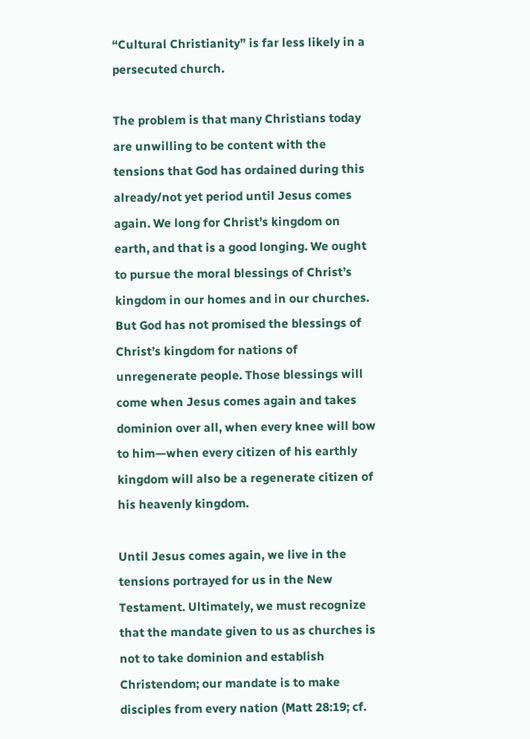“Cultural Christianity” is far less likely in a persecuted church.

The problem is that many Christians today are unwilling to be content with the tensions that God has ordained during this already/not yet period until Jesus comes again. We long for Christ’s kingdom on earth, and that is a good longing. We ought to pursue the moral blessings of Christ’s kingdom in our homes and in our churches. But God has not promised the blessings of Christ’s kingdom for nations of unregenerate people. Those blessings will come when Jesus comes again and takes dominion over all, when every knee will bow to him—when every citizen of his earthly kingdom will also be a regenerate citizen of his heavenly kingdom.

Until Jesus comes again, we live in the tensions portrayed for us in the New Testament. Ultimately, we must recognize that the mandate given to us as churches is not to take dominion and establish Christendom; our mandate is to make disciples from every nation (Matt 28:19; cf.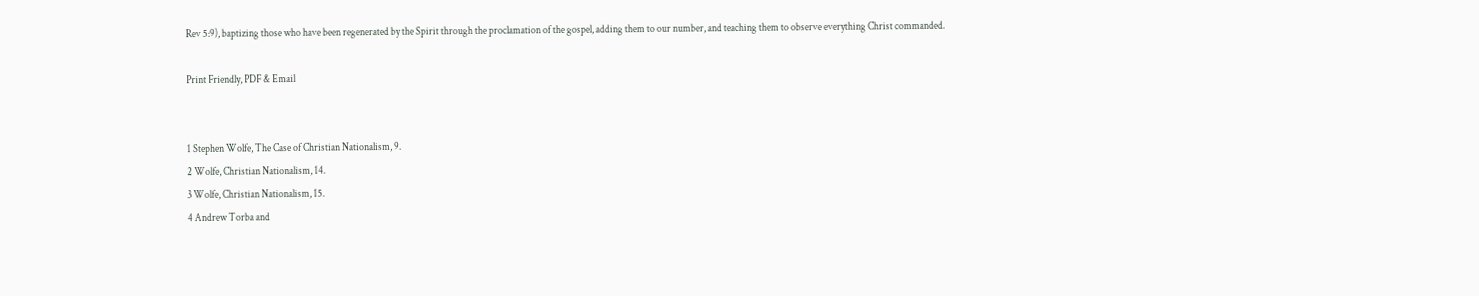Rev 5:9), baptizing those who have been regenerated by the Spirit through the proclamation of the gospel, adding them to our number, and teaching them to observe everything Christ commanded.

Print Friendly, PDF & Email


1 Stephen Wolfe, The Case of Christian Nationalism, 9.
2 Wolfe, Christian Nationalism, 14.
3 Wolfe, Christian Nationalism, 15.
4 Andrew Torba and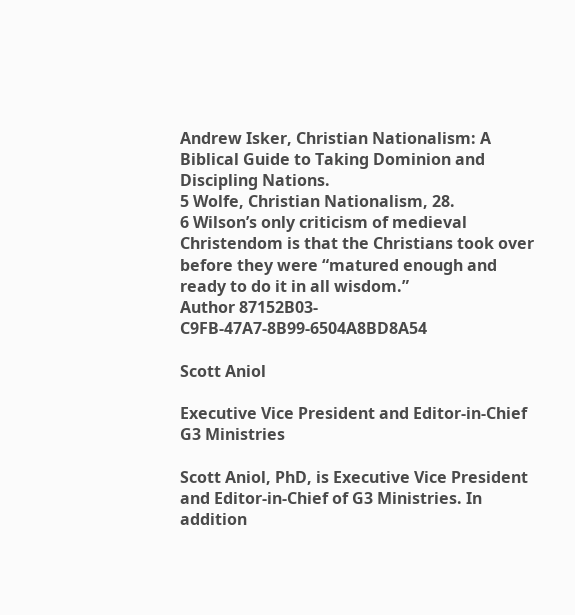Andrew Isker, Christian Nationalism: A Biblical Guide to Taking Dominion and Discipling Nations.
5 Wolfe, Christian Nationalism, 28.
6 Wilson’s only criticism of medieval Christendom is that the Christians took over before they were “matured enough and ready to do it in all wisdom.”
Author 87152B03-C9FB-47A7-8B99-6504A8BD8A54

Scott Aniol

Executive Vice President and Editor-in-Chief G3 Ministries

Scott Aniol, PhD, is Executive Vice President and Editor-in-Chief of G3 Ministries. In addition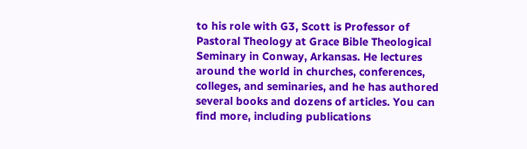to his role with G3, Scott is Professor of Pastoral Theology at Grace Bible Theological Seminary in Conway, Arkansas. He lectures around the world in churches, conferences, colleges, and seminaries, and he has authored several books and dozens of articles. You can find more, including publications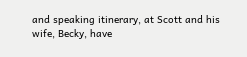and speaking itinerary, at Scott and his wife, Becky, have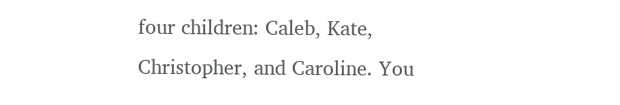four children: Caleb, Kate, Christopher, and Caroline. You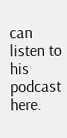can listen to his podcast here.